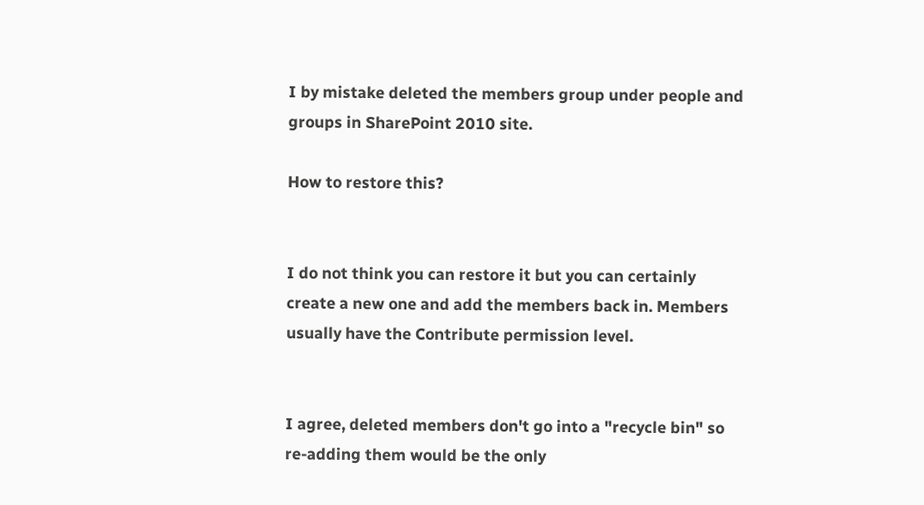I by mistake deleted the members group under people and groups in SharePoint 2010 site.

How to restore this?


I do not think you can restore it but you can certainly create a new one and add the members back in. Members usually have the Contribute permission level.


I agree, deleted members don't go into a "recycle bin" so re-adding them would be the only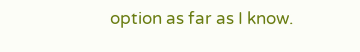option as far as I know.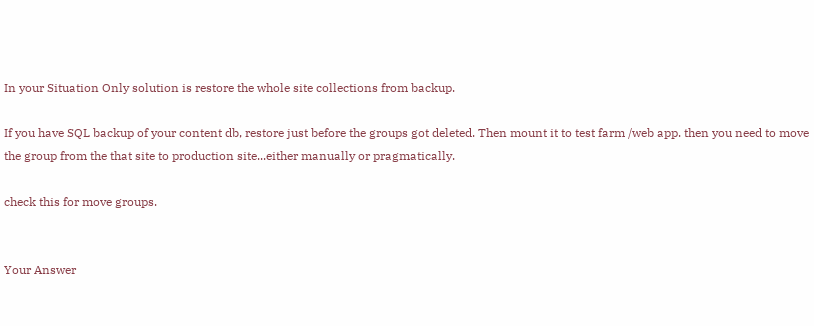In your Situation Only solution is restore the whole site collections from backup.

If you have SQL backup of your content db, restore just before the groups got deleted. Then mount it to test farm /web app. then you need to move the group from the that site to production site...either manually or pragmatically.

check this for move groups.


Your Answer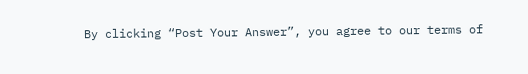By clicking “Post Your Answer”, you agree to our terms of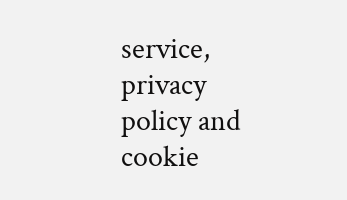service, privacy policy and cookie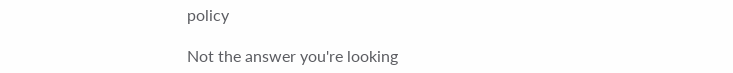policy

Not the answer you're looking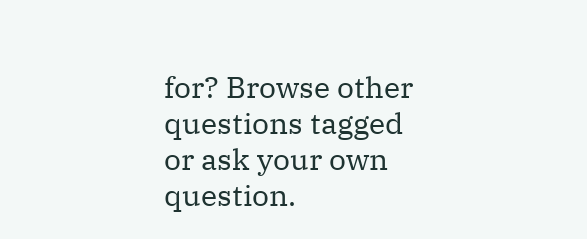for? Browse other questions tagged or ask your own question.